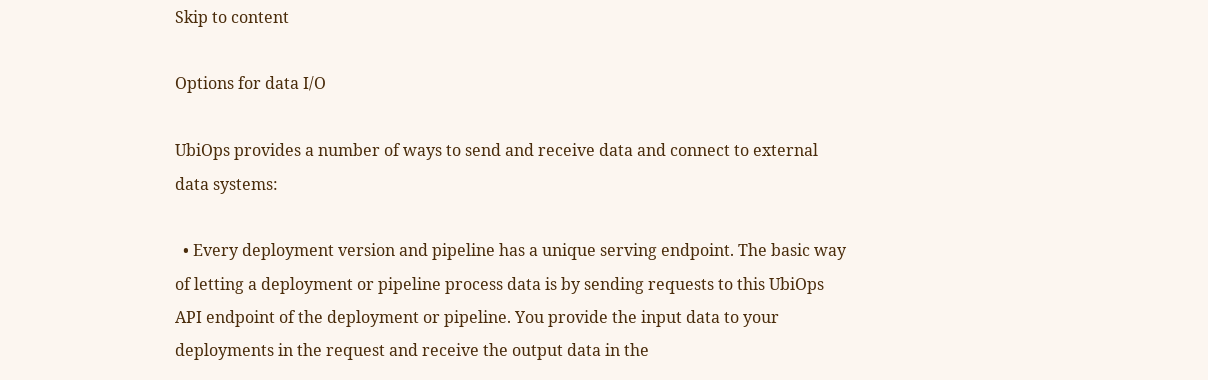Skip to content

Options for data I/O

UbiOps provides a number of ways to send and receive data and connect to external data systems:

  • Every deployment version and pipeline has a unique serving endpoint. The basic way of letting a deployment or pipeline process data is by sending requests to this UbiOps API endpoint of the deployment or pipeline. You provide the input data to your deployments in the request and receive the output data in the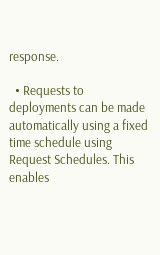response.

  • Requests to deployments can be made automatically using a fixed time schedule using Request Schedules. This enables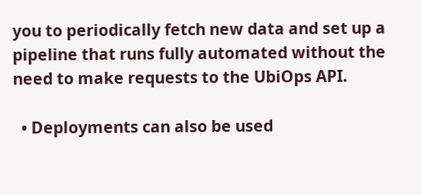you to periodically fetch new data and set up a pipeline that runs fully automated without the need to make requests to the UbiOps API.

  • Deployments can also be used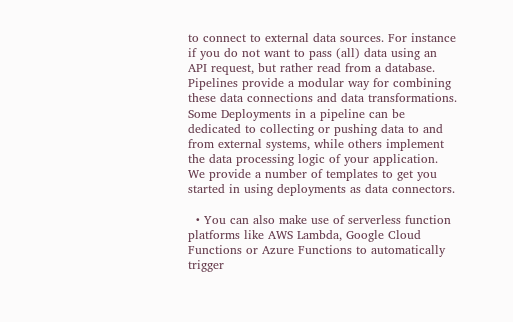to connect to external data sources. For instance if you do not want to pass (all) data using an API request, but rather read from a database. Pipelines provide a modular way for combining these data connections and data transformations. Some Deployments in a pipeline can be dedicated to collecting or pushing data to and from external systems, while others implement the data processing logic of your application. We provide a number of templates to get you started in using deployments as data connectors.

  • You can also make use of serverless function platforms like AWS Lambda, Google Cloud Functions or Azure Functions to automatically trigger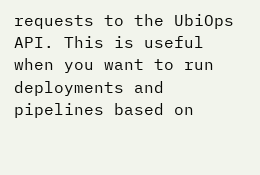requests to the UbiOps API. This is useful when you want to run deployments and pipelines based on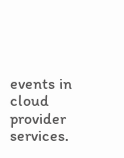events in cloud provider services.